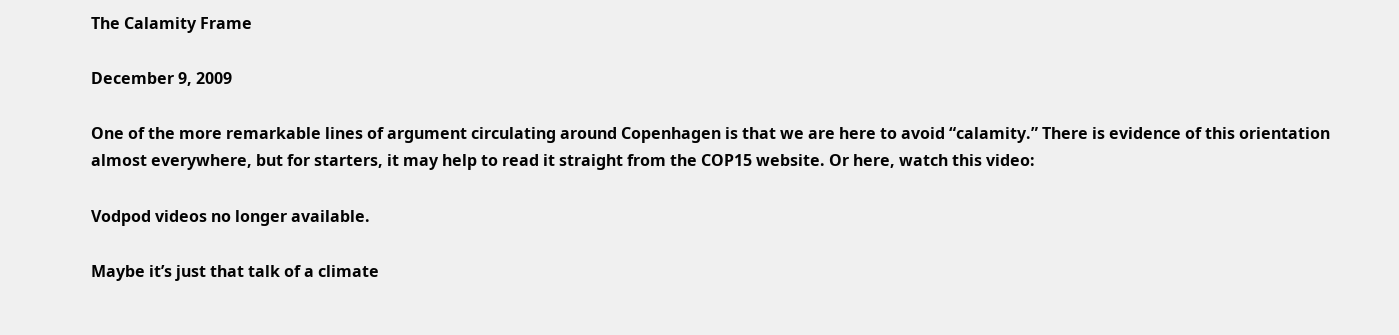The Calamity Frame

December 9, 2009

One of the more remarkable lines of argument circulating around Copenhagen is that we are here to avoid “calamity.” There is evidence of this orientation almost everywhere, but for starters, it may help to read it straight from the COP15 website. Or here, watch this video:

Vodpod videos no longer available.

Maybe it’s just that talk of a climate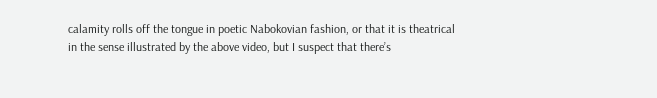calamity rolls off the tongue in poetic Nabokovian fashion, or that it is theatrical in the sense illustrated by the above video, but I suspect that there’s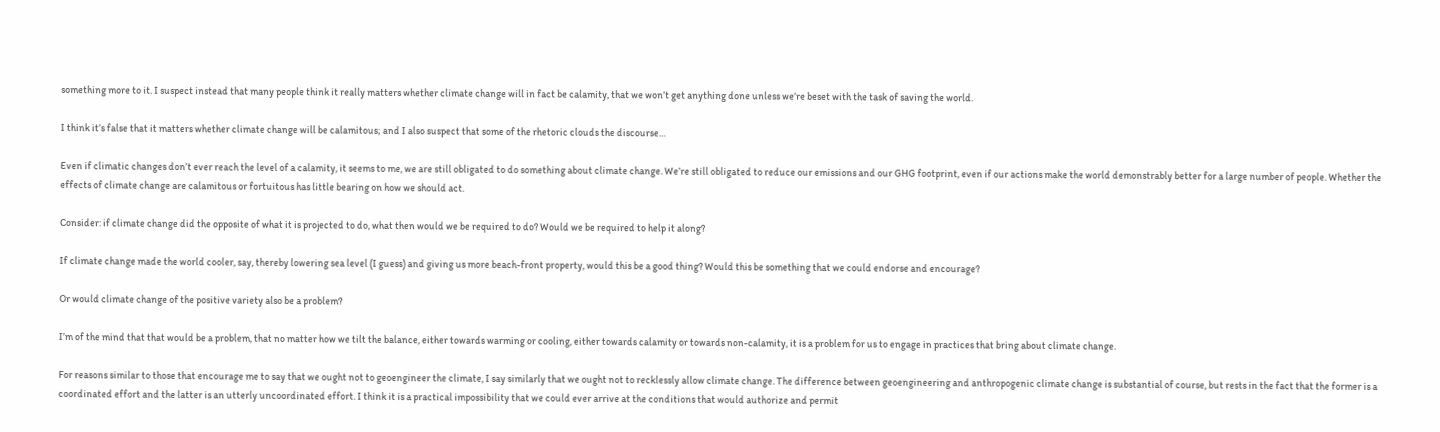something more to it. I suspect instead that many people think it really matters whether climate change will in fact be calamity, that we won’t get anything done unless we’re beset with the task of saving the world.

I think it’s false that it matters whether climate change will be calamitous; and I also suspect that some of the rhetoric clouds the discourse…

Even if climatic changes don’t ever reach the level of a calamity, it seems to me, we are still obligated to do something about climate change. We’re still obligated to reduce our emissions and our GHG footprint, even if our actions make the world demonstrably better for a large number of people. Whether the effects of climate change are calamitous or fortuitous has little bearing on how we should act.

Consider: if climate change did the opposite of what it is projected to do, what then would we be required to do? Would we be required to help it along?

If climate change made the world cooler, say, thereby lowering sea level (I guess) and giving us more beach-front property, would this be a good thing? Would this be something that we could endorse and encourage?

Or would climate change of the positive variety also be a problem?

I’m of the mind that that would be a problem, that no matter how we tilt the balance, either towards warming or cooling, either towards calamity or towards non-calamity, it is a problem for us to engage in practices that bring about climate change.

For reasons similar to those that encourage me to say that we ought not to geoengineer the climate, I say similarly that we ought not to recklessly allow climate change. The difference between geoengineering and anthropogenic climate change is substantial of course, but rests in the fact that the former is a coordinated effort and the latter is an utterly uncoordinated effort. I think it is a practical impossibility that we could ever arrive at the conditions that would authorize and permit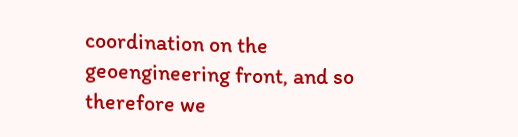coordination on the geoengineering front, and so therefore we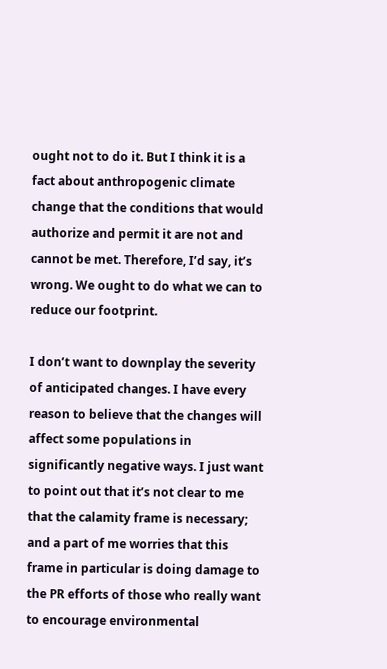ought not to do it. But I think it is a fact about anthropogenic climate change that the conditions that would authorize and permit it are not and cannot be met. Therefore, I’d say, it’s wrong. We ought to do what we can to reduce our footprint.

I don’t want to downplay the severity of anticipated changes. I have every reason to believe that the changes will affect some populations in significantly negative ways. I just want to point out that it’s not clear to me that the calamity frame is necessary; and a part of me worries that this frame in particular is doing damage to the PR efforts of those who really want to encourage environmental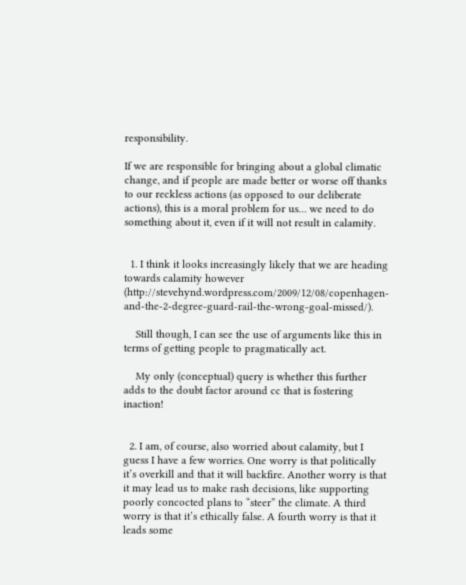responsibility.

If we are responsible for bringing about a global climatic change, and if people are made better or worse off thanks to our reckless actions (as opposed to our deliberate actions), this is a moral problem for us… we need to do something about it, even if it will not result in calamity.


  1. I think it looks increasingly likely that we are heading towards calamity however (http://stevehynd.wordpress.com/2009/12/08/copenhagen-and-the-2-degree-guard-rail-the-wrong-goal-missed/).

    Still though, I can see the use of arguments like this in terms of getting people to pragmatically act.

    My only (conceptual) query is whether this further adds to the doubt factor around cc that is fostering inaction!


  2. I am, of course, also worried about calamity, but I guess I have a few worries. One worry is that politically it’s overkill and that it will backfire. Another worry is that it may lead us to make rash decisions, like supporting poorly concocted plans to “steer” the climate. A third worry is that it’s ethically false. A fourth worry is that it leads some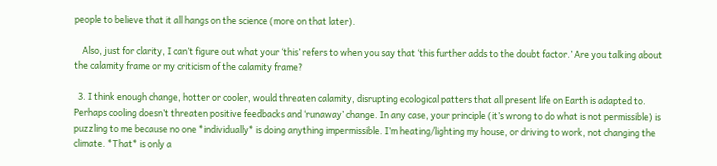people to believe that it all hangs on the science (more on that later).

    Also, just for clarity, I can’t figure out what your ‘this’ refers to when you say that ‘this further adds to the doubt factor.’ Are you talking about the calamity frame or my criticism of the calamity frame?

  3. I think enough change, hotter or cooler, would threaten calamity, disrupting ecological patters that all present life on Earth is adapted to. Perhaps cooling doesn’t threaten positive feedbacks and ‘runaway’ change. In any case, your principle (it’s wrong to do what is not permissible) is puzzling to me because no one *individually* is doing anything impermissible. I’m heating/lighting my house, or driving to work, not changing the climate. *That* is only a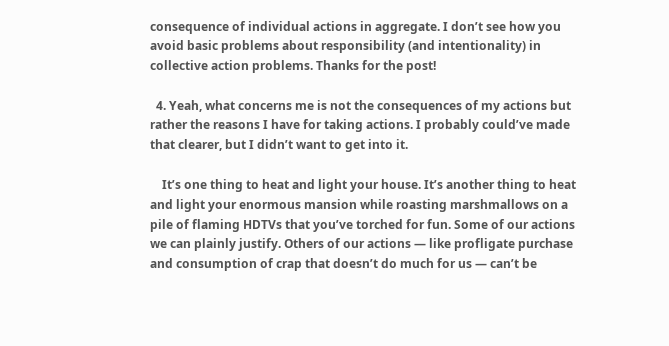consequence of individual actions in aggregate. I don’t see how you avoid basic problems about responsibility (and intentionality) in collective action problems. Thanks for the post!

  4. Yeah, what concerns me is not the consequences of my actions but rather the reasons I have for taking actions. I probably could’ve made that clearer, but I didn’t want to get into it.

    It’s one thing to heat and light your house. It’s another thing to heat and light your enormous mansion while roasting marshmallows on a pile of flaming HDTVs that you’ve torched for fun. Some of our actions we can plainly justify. Others of our actions — like profligate purchase and consumption of crap that doesn’t do much for us — can’t be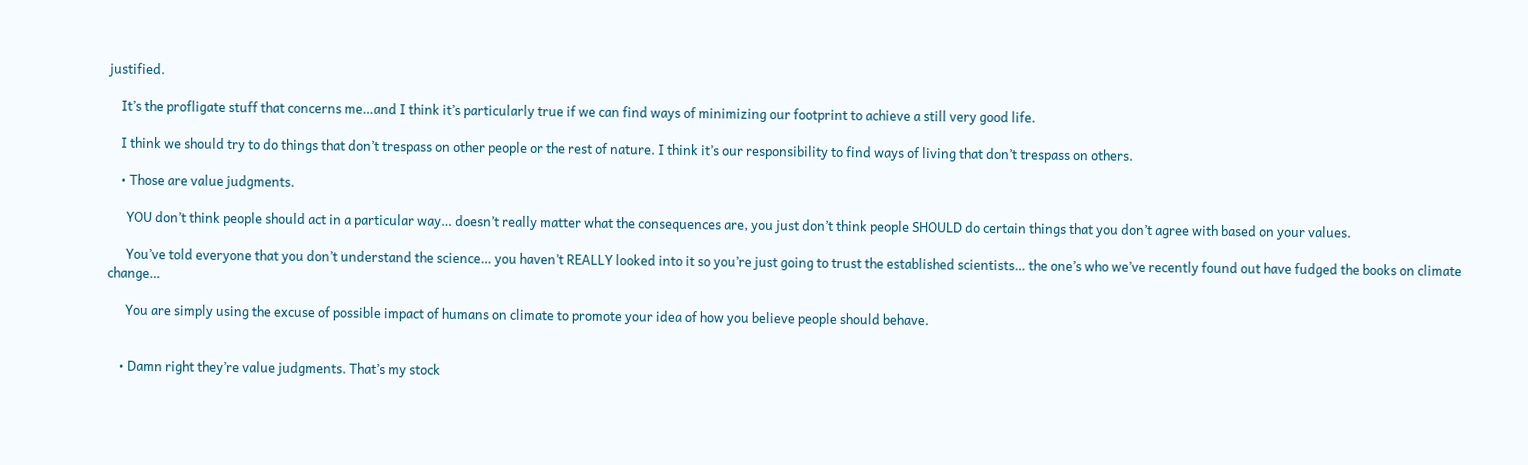justified.

    It’s the profligate stuff that concerns me…and I think it’s particularly true if we can find ways of minimizing our footprint to achieve a still very good life.

    I think we should try to do things that don’t trespass on other people or the rest of nature. I think it’s our responsibility to find ways of living that don’t trespass on others.

    • Those are value judgments.

      YOU don’t think people should act in a particular way… doesn’t really matter what the consequences are, you just don’t think people SHOULD do certain things that you don’t agree with based on your values.

      You’ve told everyone that you don’t understand the science… you haven’t REALLY looked into it so you’re just going to trust the established scientists… the one’s who we’ve recently found out have fudged the books on climate change…

      You are simply using the excuse of possible impact of humans on climate to promote your idea of how you believe people should behave.


    • Damn right they’re value judgments. That’s my stock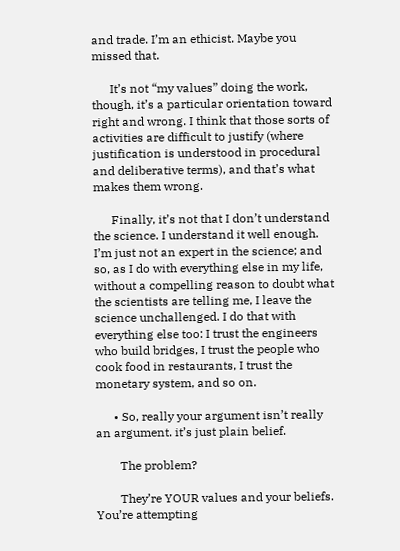and trade. I’m an ethicist. Maybe you missed that.

      It’s not “my values” doing the work, though, it’s a particular orientation toward right and wrong. I think that those sorts of activities are difficult to justify (where justification is understood in procedural and deliberative terms), and that’s what makes them wrong.

      Finally, it’s not that I don’t understand the science. I understand it well enough. I’m just not an expert in the science; and so, as I do with everything else in my life, without a compelling reason to doubt what the scientists are telling me, I leave the science unchallenged. I do that with everything else too: I trust the engineers who build bridges, I trust the people who cook food in restaurants, I trust the monetary system, and so on.

      • So, really your argument isn’t really an argument. it’s just plain belief.

        The problem?

        They’re YOUR values and your beliefs. You’re attempting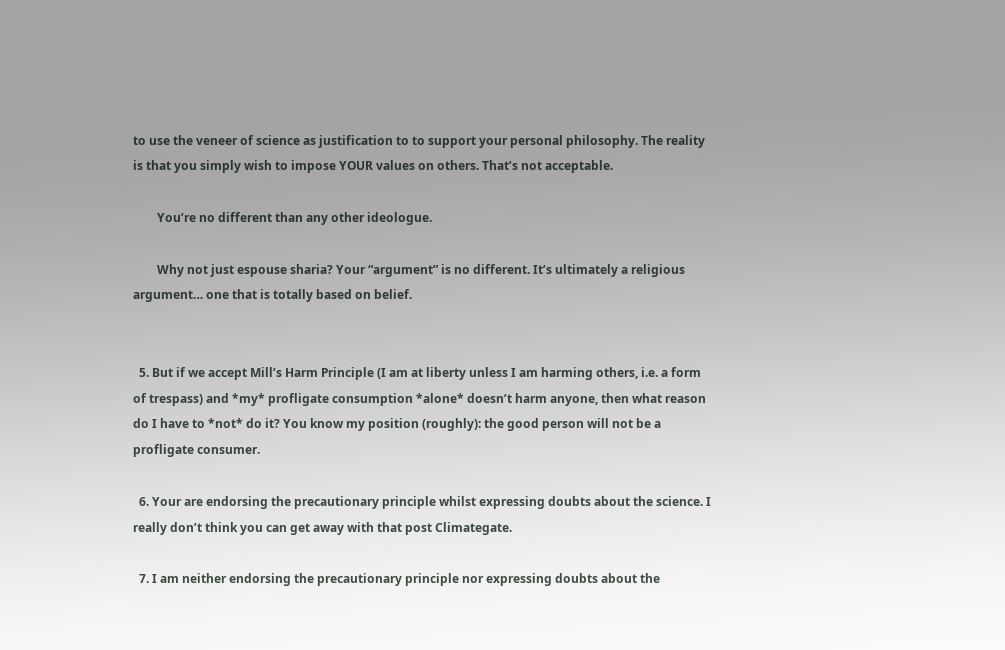to use the veneer of science as justification to to support your personal philosophy. The reality is that you simply wish to impose YOUR values on others. That’s not acceptable.

        You’re no different than any other ideologue.

        Why not just espouse sharia? Your “argument” is no different. It’s ultimately a religious argument… one that is totally based on belief.


  5. But if we accept Mill’s Harm Principle (I am at liberty unless I am harming others, i.e. a form of trespass) and *my* profligate consumption *alone* doesn’t harm anyone, then what reason do I have to *not* do it? You know my position (roughly): the good person will not be a profligate consumer.

  6. Your are endorsing the precautionary principle whilst expressing doubts about the science. I really don’t think you can get away with that post Climategate.

  7. I am neither endorsing the precautionary principle nor expressing doubts about the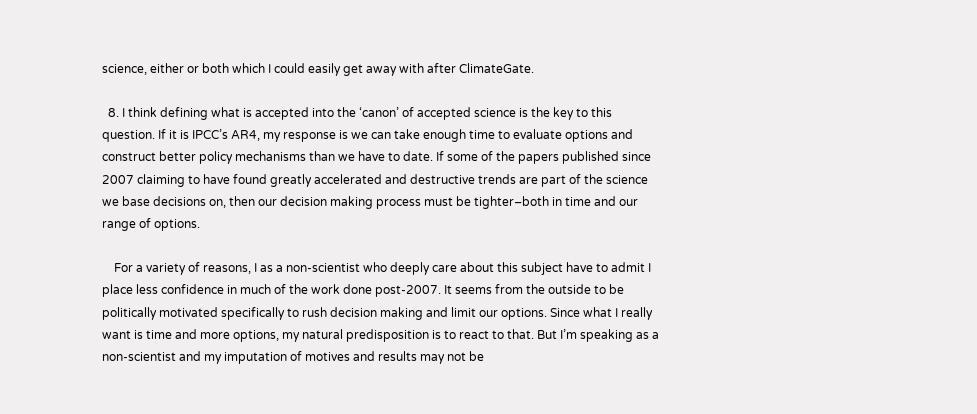science, either or both which I could easily get away with after ClimateGate.

  8. I think defining what is accepted into the ‘canon’ of accepted science is the key to this question. If it is IPCC’s AR4, my response is we can take enough time to evaluate options and construct better policy mechanisms than we have to date. If some of the papers published since 2007 claiming to have found greatly accelerated and destructive trends are part of the science we base decisions on, then our decision making process must be tighter–both in time and our range of options.

    For a variety of reasons, I as a non-scientist who deeply care about this subject have to admit I place less confidence in much of the work done post-2007. It seems from the outside to be politically motivated specifically to rush decision making and limit our options. Since what I really want is time and more options, my natural predisposition is to react to that. But I’m speaking as a non-scientist and my imputation of motives and results may not be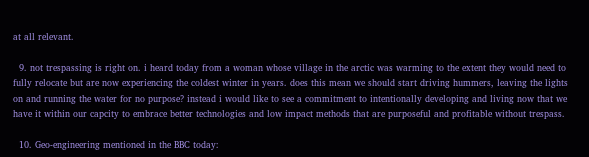at all relevant.

  9. not trespassing is right on. i heard today from a woman whose village in the arctic was warming to the extent they would need to fully relocate but are now experiencing the coldest winter in years. does this mean we should start driving hummers, leaving the lights on and running the water for no purpose? instead i would like to see a commitment to intentionally developing and living now that we have it within our capcity to embrace better technologies and low impact methods that are purposeful and profitable without trespass.

  10. Geo-engineering mentioned in the BBC today: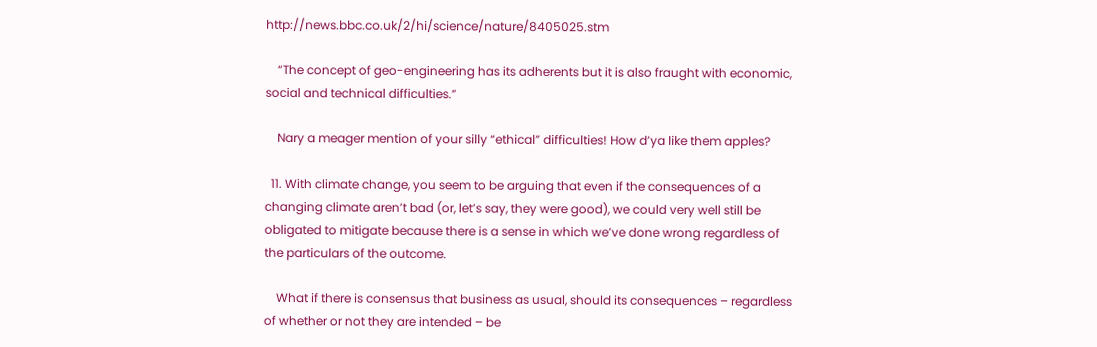http://news.bbc.co.uk/2/hi/science/nature/8405025.stm

    “The concept of geo-engineering has its adherents but it is also fraught with economic, social and technical difficulties.”

    Nary a meager mention of your silly “ethical” difficulties! How d’ya like them apples?

  11. With climate change, you seem to be arguing that even if the consequences of a changing climate aren’t bad (or, let’s say, they were good), we could very well still be obligated to mitigate because there is a sense in which we’ve done wrong regardless of the particulars of the outcome.

    What if there is consensus that business as usual, should its consequences – regardless of whether or not they are intended – be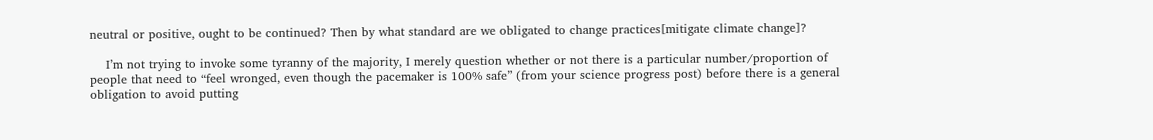neutral or positive, ought to be continued? Then by what standard are we obligated to change practices[mitigate climate change]?

    I’m not trying to invoke some tyranny of the majority, I merely question whether or not there is a particular number/proportion of people that need to “feel wronged, even though the pacemaker is 100% safe” (from your science progress post) before there is a general obligation to avoid putting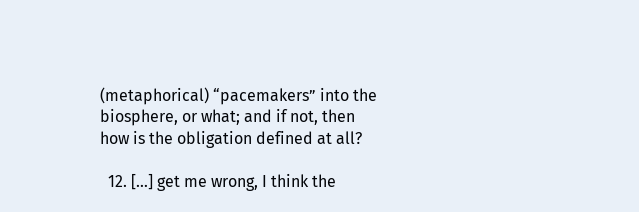(metaphorical) “pacemakers” into the biosphere, or what; and if not, then how is the obligation defined at all?

  12. […] get me wrong, I think the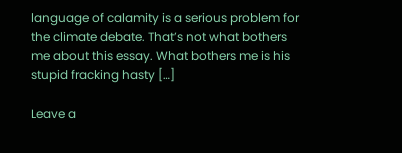language of calamity is a serious problem for the climate debate. That’s not what bothers me about this essay. What bothers me is his stupid fracking hasty […]

Leave a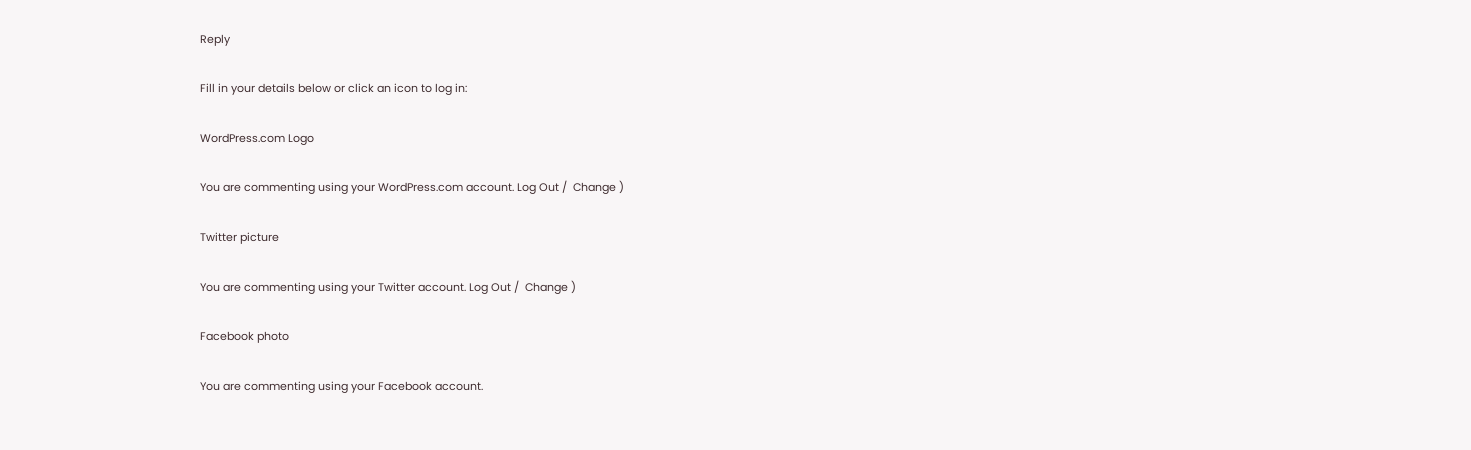Reply

Fill in your details below or click an icon to log in:

WordPress.com Logo

You are commenting using your WordPress.com account. Log Out /  Change )

Twitter picture

You are commenting using your Twitter account. Log Out /  Change )

Facebook photo

You are commenting using your Facebook account.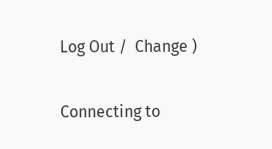Log Out /  Change )

Connecting to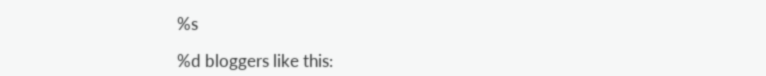%s

%d bloggers like this: